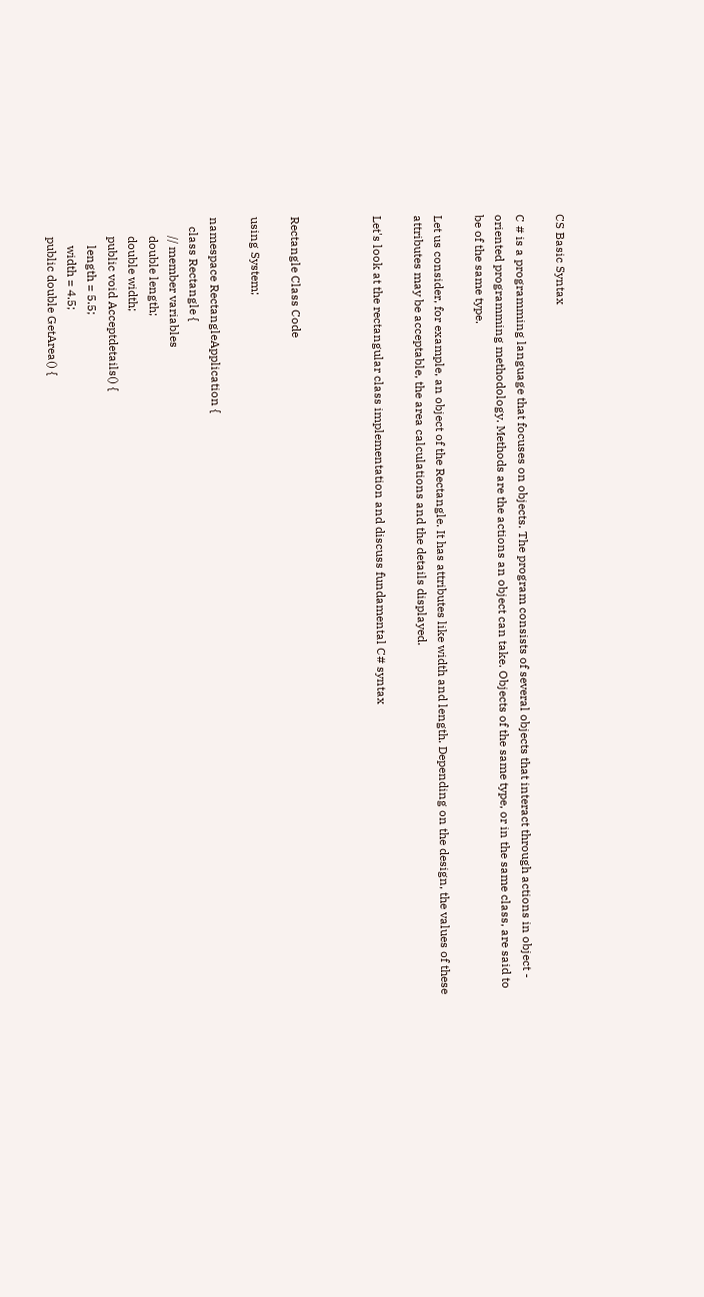CS Basic Syntax

C # is a programming language that focuses on objects. The program consists of several objects that interact through actions in object - oriented programming methodology. Methods are the actions an object can take. Objects of the same type, or in the same class, are said to be of the same type.

Let us consider, for example, an object of the Rectangle. It has attributes like width and length. Depending on the design, the values of these attributes may be acceptable, the area calculations and the details displayed.

Let's look at the rectangular class implementation and discuss fundamental C# syntax



Rectangle Class Code

using System;

namespace RectangleApplication {
   class Rectangle {
      // member variables
      double length;
      double width;
      public void Acceptdetails() {
         length = 5.5;
         width = 4.5;
      public double GetArea() {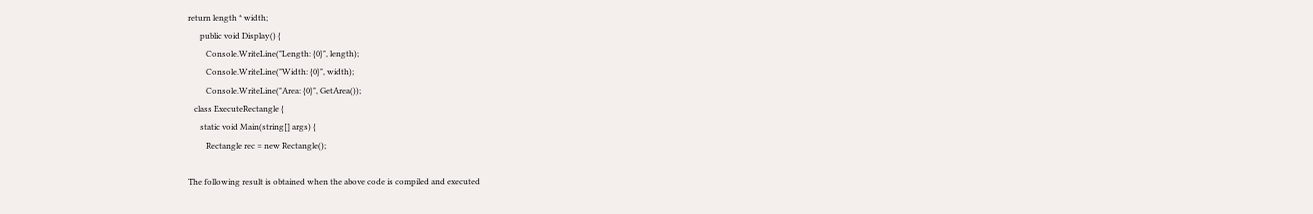return length * width;
      public void Display() {
         Console.WriteLine("Length: {0}", length);
         Console.WriteLine("Width: {0}", width);
         Console.WriteLine("Area: {0}", GetArea());
   class ExecuteRectangle {
      static void Main(string[] args) {
         Rectangle rec = new Rectangle();

The following result is obtained when the above code is compiled and executed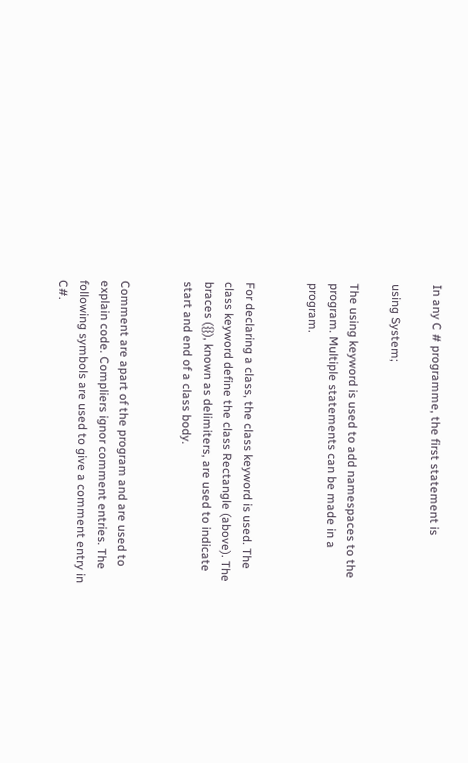In any C # programme, the first statement is

using System;

The using keyword is used to add namespaces to the program. Multiple statements can be made in a program.


For declaring a class, the class keyword is used. The class keyword define the class Rectangle (above). The braces ({}), known as delimiters, are used to indicate start and end of a class body.


Comment are apart of the program and are used to explain code. Compliers ignor comment entries. The following symbols are used to give a comment entry in C#.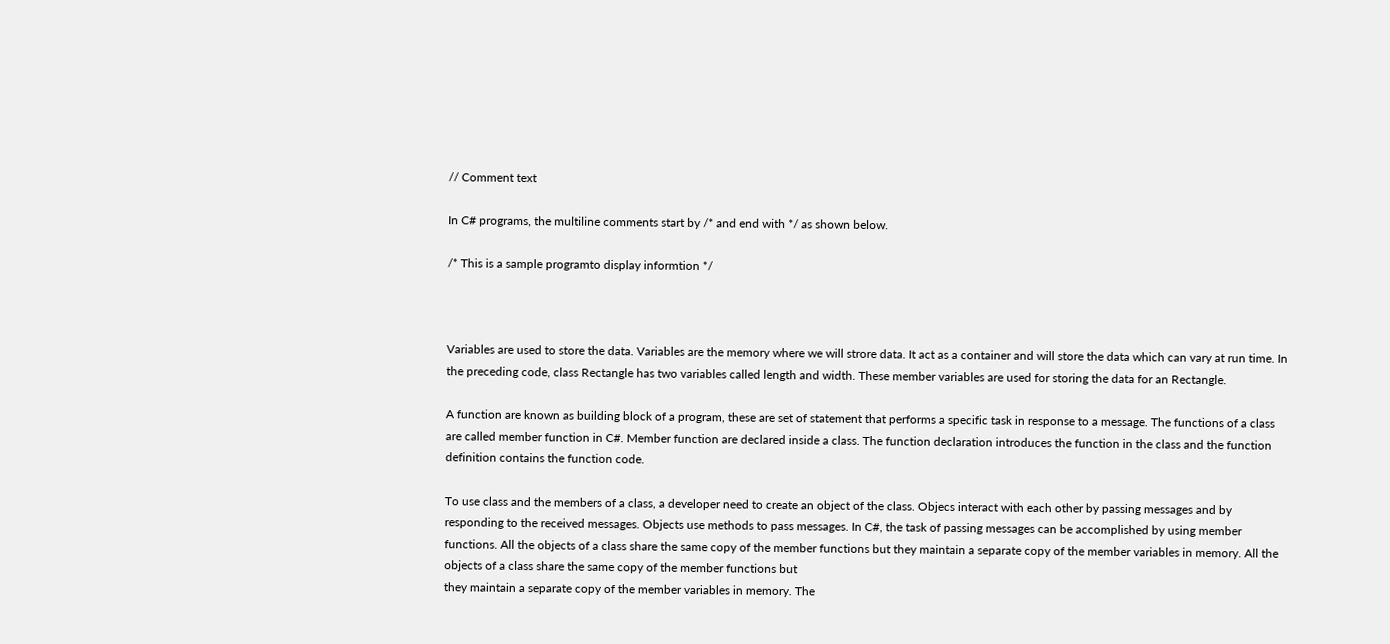// Comment text

In C# programs, the multiline comments start by /* and end with */ as shown below.

/* This is a sample programto display informtion */



Variables are used to store the data. Variables are the memory where we will strore data. It act as a container and will store the data which can vary at run time. In the preceding code, class Rectangle has two variables called length and width. These member variables are used for storing the data for an Rectangle.

A function are known as building block of a program, these are set of statement that performs a specific task in response to a message. The functions of a class are called member function in C#. Member function are declared inside a class. The function declaration introduces the function in the class and the function definition contains the function code.

To use class and the members of a class, a developer need to create an object of the class. Objecs interact with each other by passing messages and by responding to the received messages. Objects use methods to pass messages. In C#, the task of passing messages can be accomplished by using member functions. All the objects of a class share the same copy of the member functions but they maintain a separate copy of the member variables in memory. All the objects of a class share the same copy of the member functions but
they maintain a separate copy of the member variables in memory. The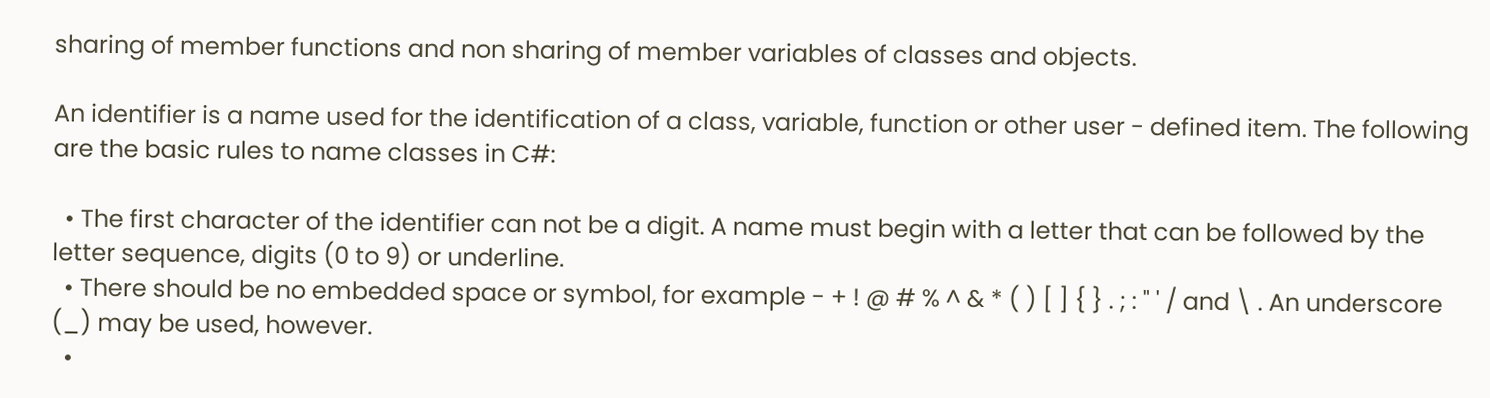sharing of member functions and non sharing of member variables of classes and objects.

An identifier is a name used for the identification of a class, variable, function or other user - defined item. The following are the basic rules to name classes in C#:

  • The first character of the identifier can not be a digit. A name must begin with a letter that can be followed by the letter sequence, digits (0 to 9) or underline.
  • There should be no embedded space or symbol, for example - + ! @ # % ^ & * ( ) [ ] { } . ; : " ' / and \ . An underscore (_) may be used, however.
  •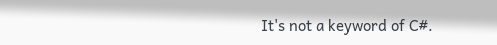It's not a keyword of C#.